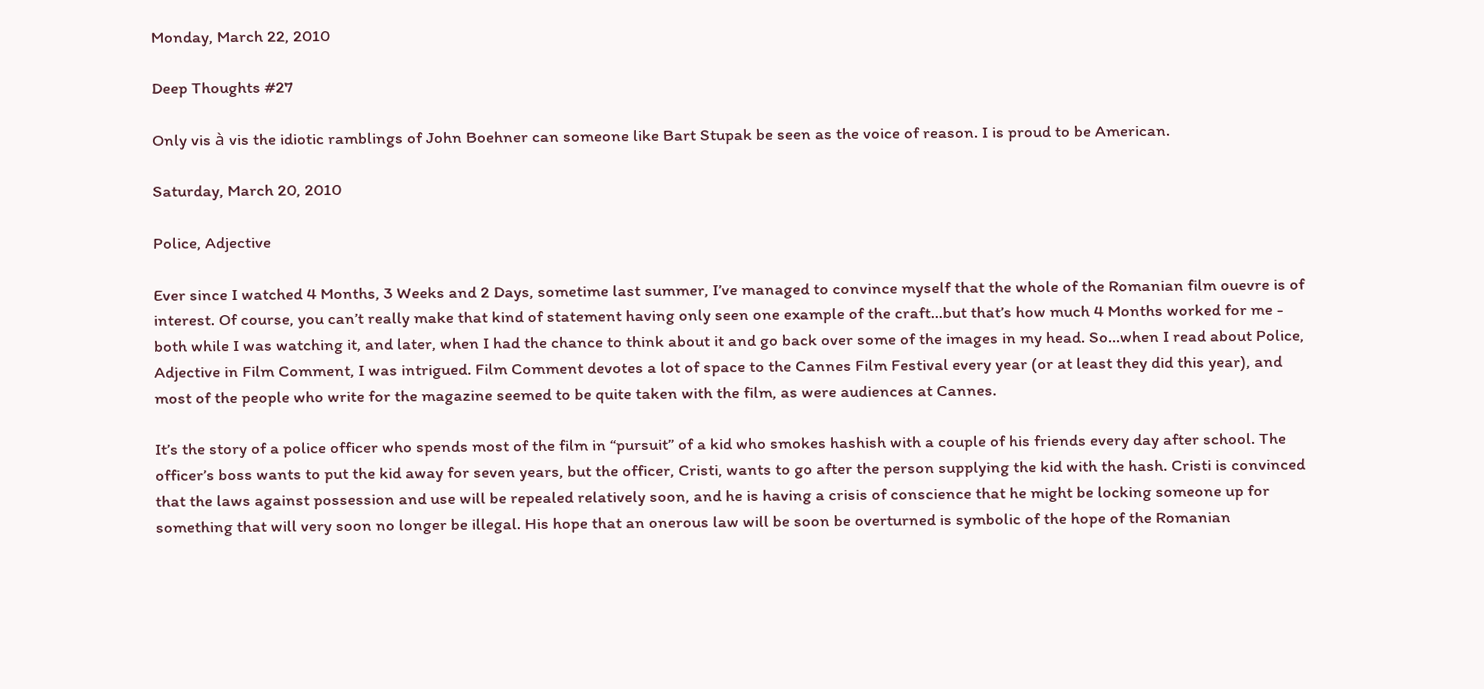Monday, March 22, 2010

Deep Thoughts #27

Only vis à vis the idiotic ramblings of John Boehner can someone like Bart Stupak be seen as the voice of reason. I is proud to be American.

Saturday, March 20, 2010

Police, Adjective

Ever since I watched 4 Months, 3 Weeks and 2 Days, sometime last summer, I’ve managed to convince myself that the whole of the Romanian film ouevre is of interest. Of course, you can’t really make that kind of statement having only seen one example of the craft…but that’s how much 4 Months worked for me - both while I was watching it, and later, when I had the chance to think about it and go back over some of the images in my head. So…when I read about Police, Adjective in Film Comment, I was intrigued. Film Comment devotes a lot of space to the Cannes Film Festival every year (or at least they did this year), and most of the people who write for the magazine seemed to be quite taken with the film, as were audiences at Cannes.

It’s the story of a police officer who spends most of the film in “pursuit” of a kid who smokes hashish with a couple of his friends every day after school. The officer’s boss wants to put the kid away for seven years, but the officer, Cristi, wants to go after the person supplying the kid with the hash. Cristi is convinced that the laws against possession and use will be repealed relatively soon, and he is having a crisis of conscience that he might be locking someone up for something that will very soon no longer be illegal. His hope that an onerous law will be soon be overturned is symbolic of the hope of the Romanian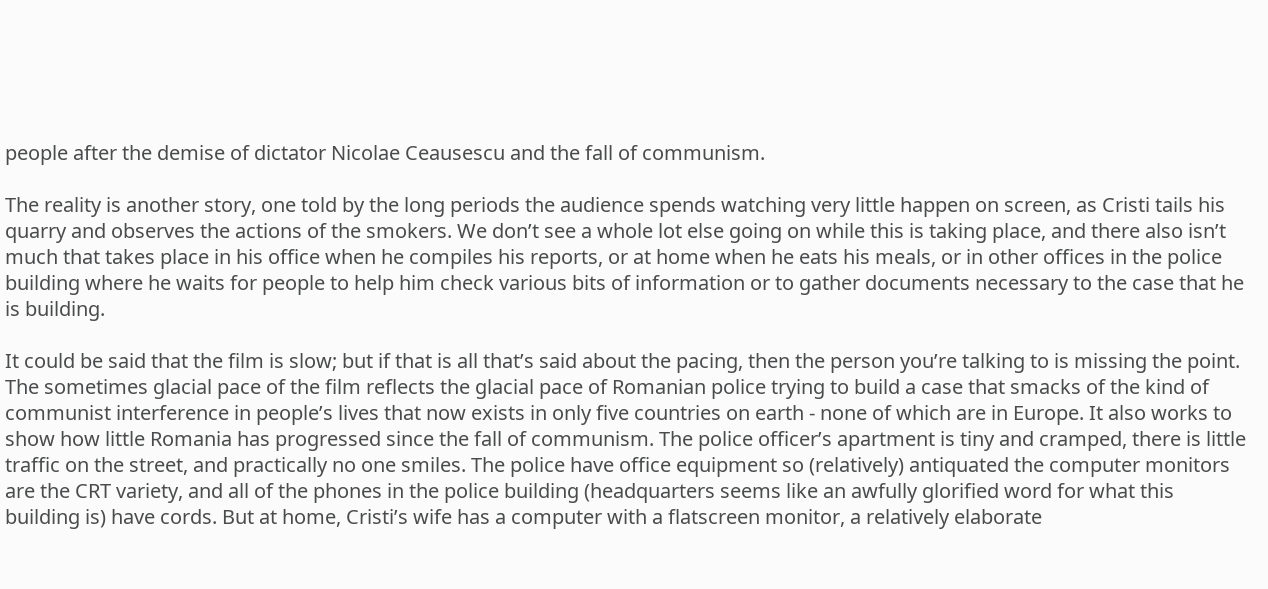people after the demise of dictator Nicolae Ceausescu and the fall of communism.

The reality is another story, one told by the long periods the audience spends watching very little happen on screen, as Cristi tails his quarry and observes the actions of the smokers. We don’t see a whole lot else going on while this is taking place, and there also isn’t much that takes place in his office when he compiles his reports, or at home when he eats his meals, or in other offices in the police building where he waits for people to help him check various bits of information or to gather documents necessary to the case that he is building.

It could be said that the film is slow; but if that is all that’s said about the pacing, then the person you’re talking to is missing the point. The sometimes glacial pace of the film reflects the glacial pace of Romanian police trying to build a case that smacks of the kind of communist interference in people’s lives that now exists in only five countries on earth - none of which are in Europe. It also works to show how little Romania has progressed since the fall of communism. The police officer’s apartment is tiny and cramped, there is little traffic on the street, and practically no one smiles. The police have office equipment so (relatively) antiquated the computer monitors are the CRT variety, and all of the phones in the police building (headquarters seems like an awfully glorified word for what this building is) have cords. But at home, Cristi’s wife has a computer with a flatscreen monitor, a relatively elaborate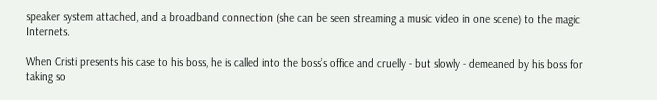speaker system attached, and a broadband connection (she can be seen streaming a music video in one scene) to the magic Internets.

When Cristi presents his case to his boss, he is called into the boss’s office and cruelly - but slowly - demeaned by his boss for taking so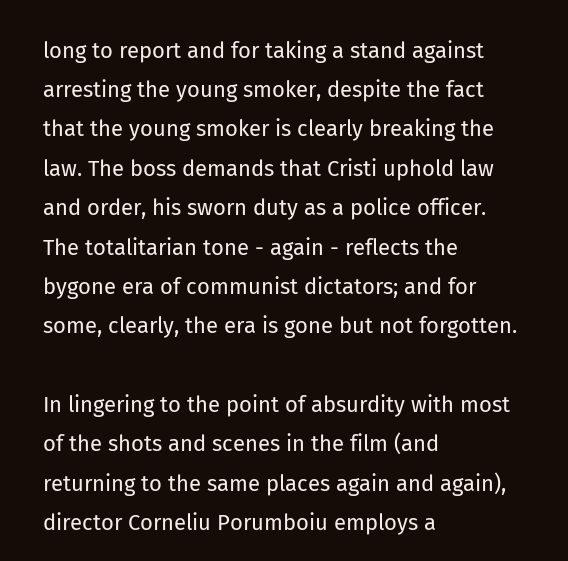long to report and for taking a stand against arresting the young smoker, despite the fact that the young smoker is clearly breaking the law. The boss demands that Cristi uphold law and order, his sworn duty as a police officer. The totalitarian tone - again - reflects the bygone era of communist dictators; and for some, clearly, the era is gone but not forgotten.

In lingering to the point of absurdity with most of the shots and scenes in the film (and returning to the same places again and again), director Corneliu Porumboiu employs a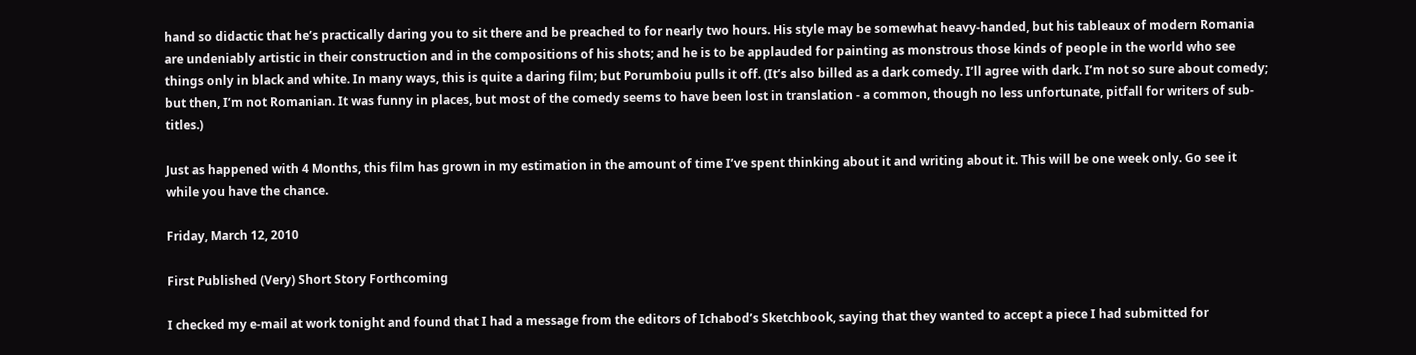hand so didactic that he’s practically daring you to sit there and be preached to for nearly two hours. His style may be somewhat heavy-handed, but his tableaux of modern Romania are undeniably artistic in their construction and in the compositions of his shots; and he is to be applauded for painting as monstrous those kinds of people in the world who see things only in black and white. In many ways, this is quite a daring film; but Porumboiu pulls it off. (It’s also billed as a dark comedy. I’ll agree with dark. I’m not so sure about comedy; but then, I’m not Romanian. It was funny in places, but most of the comedy seems to have been lost in translation - a common, though no less unfortunate, pitfall for writers of sub-titles.)

Just as happened with 4 Months, this film has grown in my estimation in the amount of time I’ve spent thinking about it and writing about it. This will be one week only. Go see it while you have the chance.

Friday, March 12, 2010

First Published (Very) Short Story Forthcoming

I checked my e-mail at work tonight and found that I had a message from the editors of Ichabod’s Sketchbook, saying that they wanted to accept a piece I had submitted for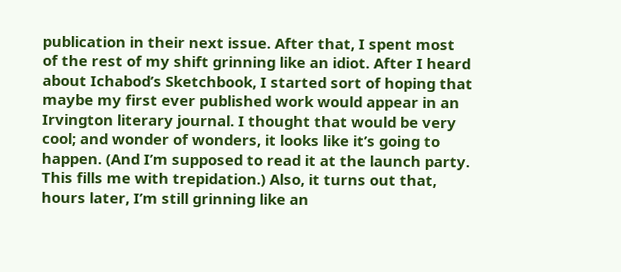publication in their next issue. After that, I spent most of the rest of my shift grinning like an idiot. After I heard about Ichabod’s Sketchbook, I started sort of hoping that maybe my first ever published work would appear in an Irvington literary journal. I thought that would be very cool; and wonder of wonders, it looks like it’s going to happen. (And I’m supposed to read it at the launch party. This fills me with trepidation.) Also, it turns out that, hours later, I’m still grinning like an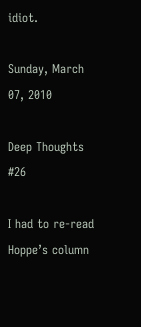idiot.

Sunday, March 07, 2010

Deep Thoughts #26

I had to re-read Hoppe’s column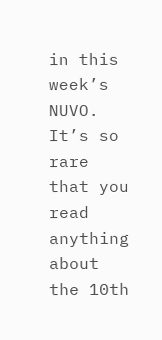in this week’s NUVO. It’s so rare that you read anything about the 10th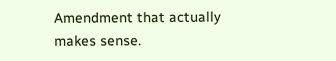Amendment that actually makes sense.